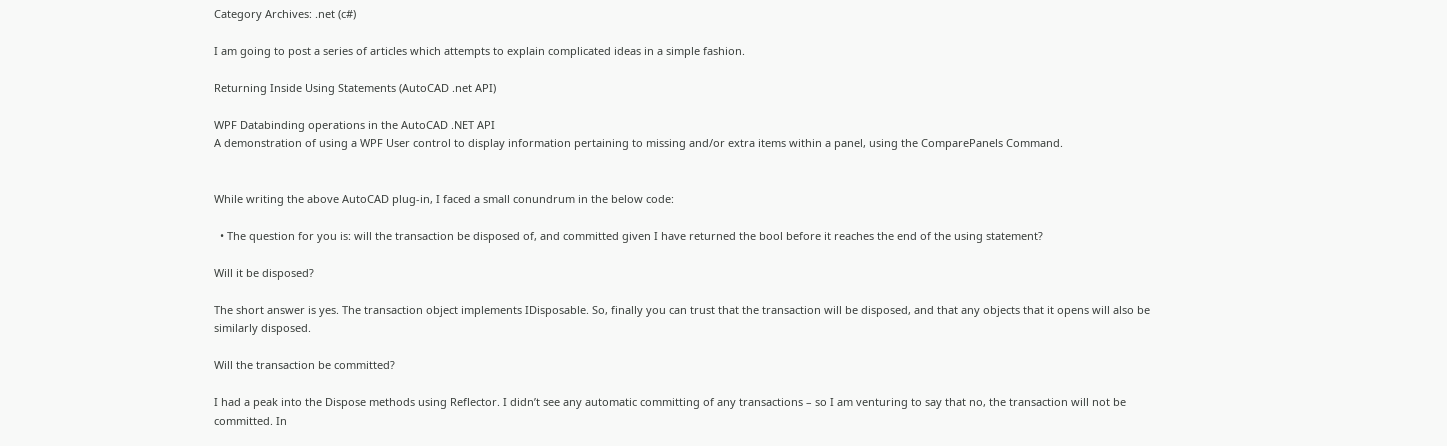Category Archives: .net (c#)

I am going to post a series of articles which attempts to explain complicated ideas in a simple fashion.

Returning Inside Using Statements (AutoCAD .net API)

WPF Databinding operations in the AutoCAD .NET API
A demonstration of using a WPF User control to display information pertaining to missing and/or extra items within a panel, using the ComparePanels Command.


While writing the above AutoCAD plug-in, I faced a small conundrum in the below code:

  • The question for you is: will the transaction be disposed of, and committed given I have returned the bool before it reaches the end of the using statement?

Will it be disposed?

The short answer is yes. The transaction object implements IDisposable. So, finally you can trust that the transaction will be disposed, and that any objects that it opens will also be similarly disposed.

Will the transaction be committed?

I had a peak into the Dispose methods using Reflector. I didn’t see any automatic committing of any transactions – so I am venturing to say that no, the transaction will not be committed. In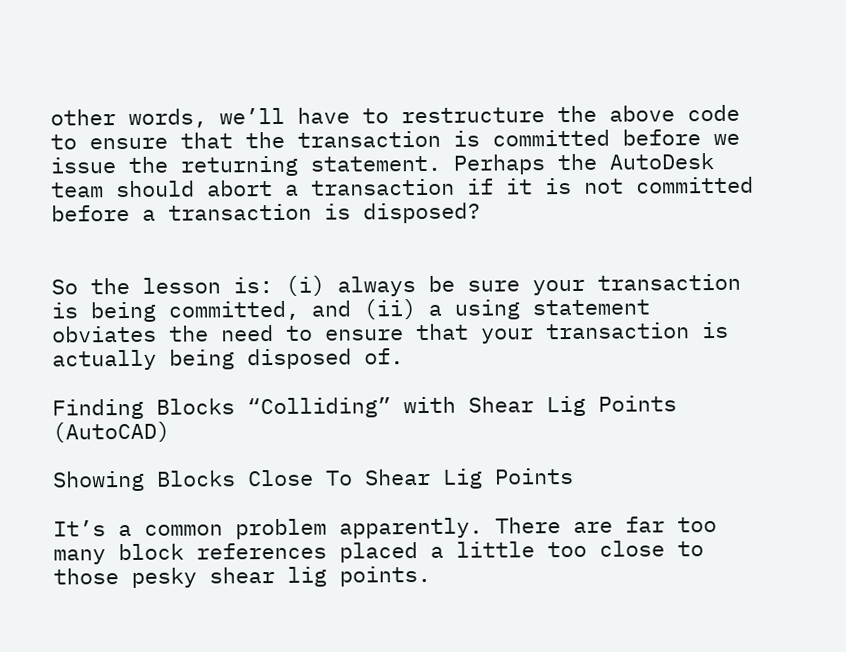other words, we’ll have to restructure the above code to ensure that the transaction is committed before we issue the returning statement. Perhaps the AutoDesk team should abort a transaction if it is not committed before a transaction is disposed?


So the lesson is: (i) always be sure your transaction is being committed, and (ii) a using statement obviates the need to ensure that your transaction is actually being disposed of.

Finding Blocks “Colliding” with Shear Lig Points (AutoCAD)

Showing Blocks Close To Shear Lig Points

It’s a common problem apparently. There are far too many block references placed a little too close to those pesky shear lig points.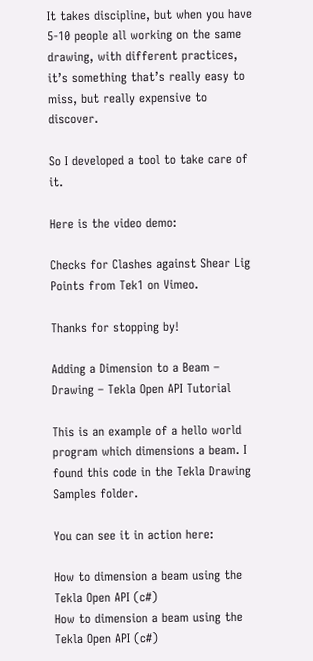It takes discipline, but when you have 5-10 people all working on the same drawing, with different practices, it’s something that’s really easy to miss, but really expensive to discover.

So I developed a tool to take care of it.

Here is the video demo:

Checks for Clashes against Shear Lig Points from Tek1 on Vimeo.

Thanks for stopping by!

Adding a Dimension to a Beam – Drawing – Tekla Open API Tutorial

This is an example of a hello world program which dimensions a beam. I found this code in the Tekla Drawing Samples folder.

You can see it in action here:

How to dimension a beam using the Tekla Open API (c#)
How to dimension a beam using the Tekla Open API (c#)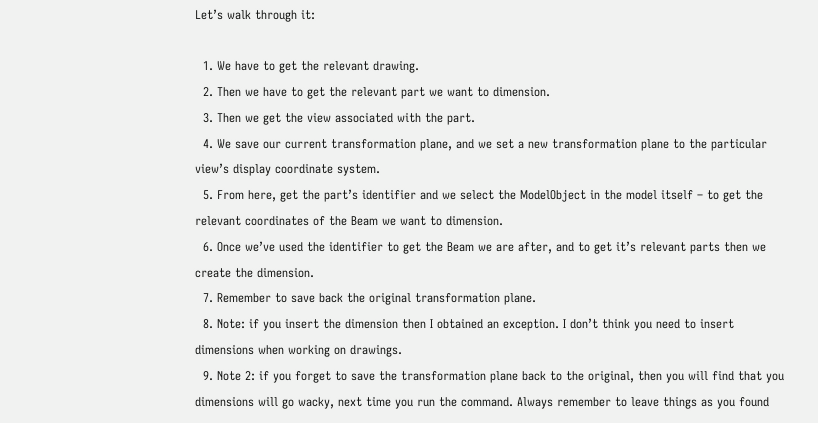Let’s walk through it:

  1. We have to get the relevant drawing.
  2. Then we have to get the relevant part we want to dimension.
  3. Then we get the view associated with the part.
  4. We save our current transformation plane, and we set a new transformation plane to the particular view’s display coordinate system.
  5. From here, get the part’s identifier and we select the ModelObject in the model itself – to get the relevant coordinates of the Beam we want to dimension.
  6. Once we’ve used the identifier to get the Beam we are after, and to get it’s relevant parts then we create the dimension.
  7. Remember to save back the original transformation plane.
  8. Note: if you insert the dimension then I obtained an exception. I don’t think you need to insert dimensions when working on drawings.
  9. Note 2: if you forget to save the transformation plane back to the original, then you will find that you dimensions will go wacky, next time you run the command. Always remember to leave things as you found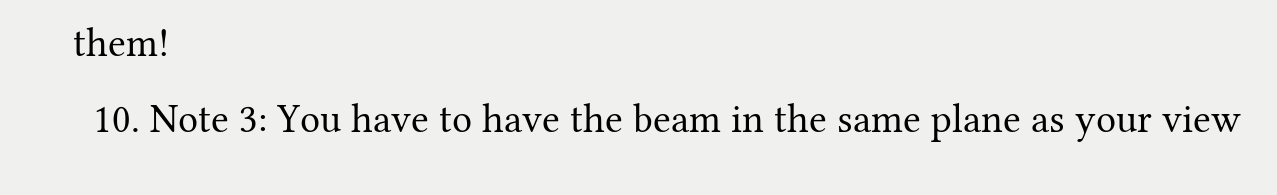them!
  10. Note 3: You have to have the beam in the same plane as your view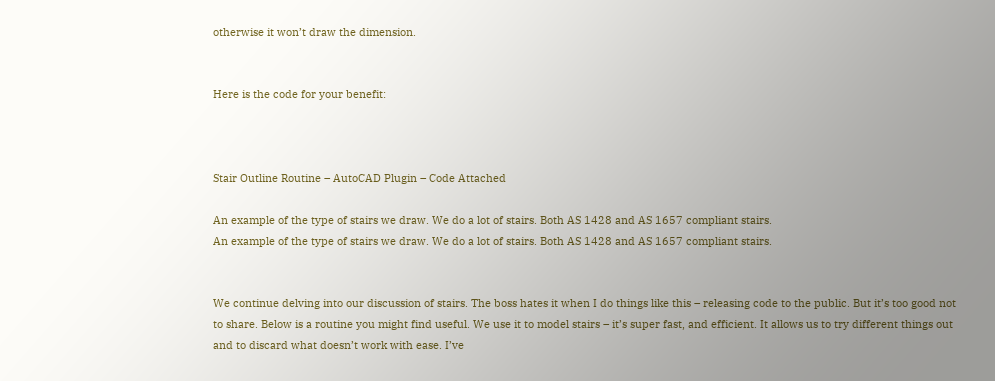otherwise it won’t draw the dimension.


Here is the code for your benefit:



Stair Outline Routine – AutoCAD Plugin – Code Attached

An example of the type of stairs we draw. We do a lot of stairs. Both AS 1428 and AS 1657 compliant stairs.
An example of the type of stairs we draw. We do a lot of stairs. Both AS 1428 and AS 1657 compliant stairs.


We continue delving into our discussion of stairs. The boss hates it when I do things like this – releasing code to the public. But it’s too good not to share. Below is a routine you might find useful. We use it to model stairs – it’s super fast, and efficient. It allows us to try different things out and to discard what doesn’t work with ease. I’ve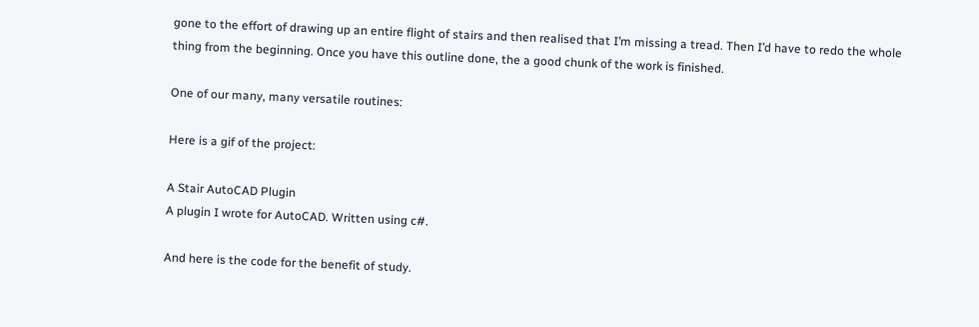gone to the effort of drawing up an entire flight of stairs and then realised that I’m missing a tread. Then I’d have to redo the whole thing from the beginning. Once you have this outline done, the a good chunk of the work is finished.

One of our many, many versatile routines:

Here is a gif of the project:

A Stair AutoCAD Plugin
A plugin I wrote for AutoCAD. Written using c#.

And here is the code for the benefit of study.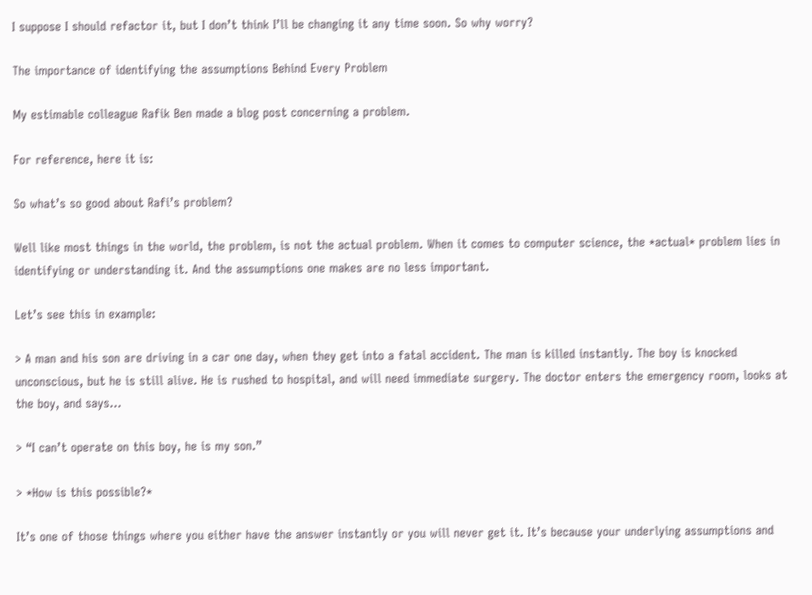I suppose I should refactor it, but I don’t think I’ll be changing it any time soon. So why worry?

The importance of identifying the assumptions Behind Every Problem

My estimable colleague Rafik Ben made a blog post concerning a problem.

For reference, here it is:

So what’s so good about Rafi’s problem?

Well like most things in the world, the problem, is not the actual problem. When it comes to computer science, the *actual* problem lies in identifying or understanding it. And the assumptions one makes are no less important.

Let’s see this in example:

> A man and his son are driving in a car one day, when they get into a fatal accident. The man is killed instantly. The boy is knocked unconscious, but he is still alive. He is rushed to hospital, and will need immediate surgery. The doctor enters the emergency room, looks at the boy, and says…

> “I can’t operate on this boy, he is my son.”

> *How is this possible?*

It’s one of those things where you either have the answer instantly or you will never get it. It’s because your underlying assumptions and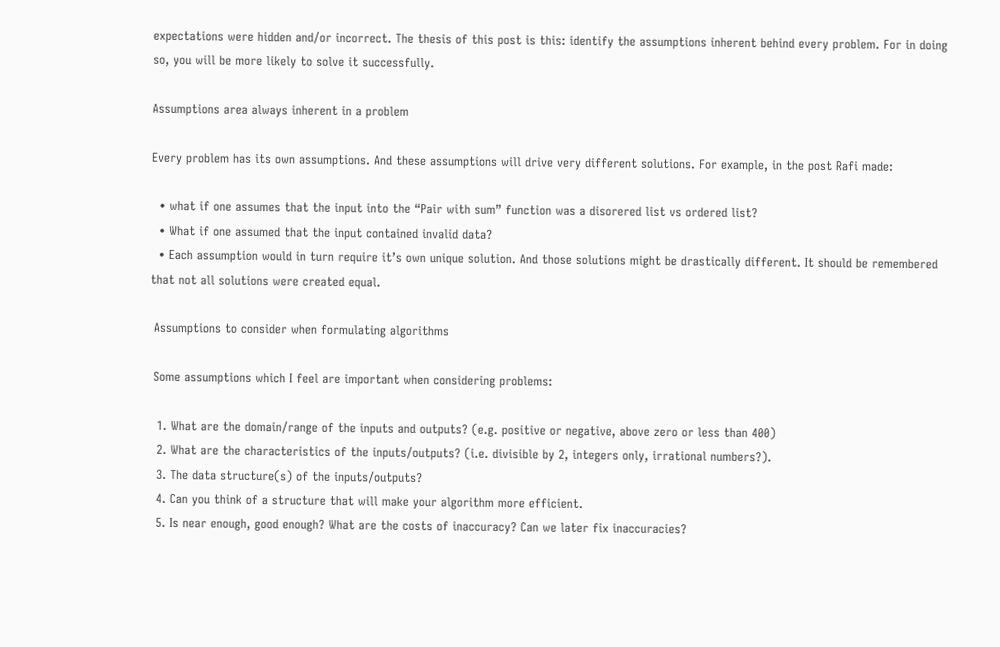expectations were hidden and/or incorrect. The thesis of this post is this: identify the assumptions inherent behind every problem. For in doing so, you will be more likely to solve it successfully.

Assumptions area always inherent in a problem

Every problem has its own assumptions. And these assumptions will drive very different solutions. For example, in the post Rafi made:

  • what if one assumes that the input into the “Pair with sum” function was a disorered list vs ordered list?
  • What if one assumed that the input contained invalid data?
  • Each assumption would in turn require it’s own unique solution. And those solutions might be drastically different. It should be remembered that not all solutions were created equal.

 Assumptions to consider when formulating algorithms

 Some assumptions which I feel are important when considering problems:

  1. What are the domain/range of the inputs and outputs? (e.g. positive or negative, above zero or less than 400)
  2. What are the characteristics of the inputs/outputs? (i.e. divisible by 2, integers only, irrational numbers?).
  3. The data structure(s) of the inputs/outputs?
  4. Can you think of a structure that will make your algorithm more efficient.
  5. Is near enough, good enough? What are the costs of inaccuracy? Can we later fix inaccuracies?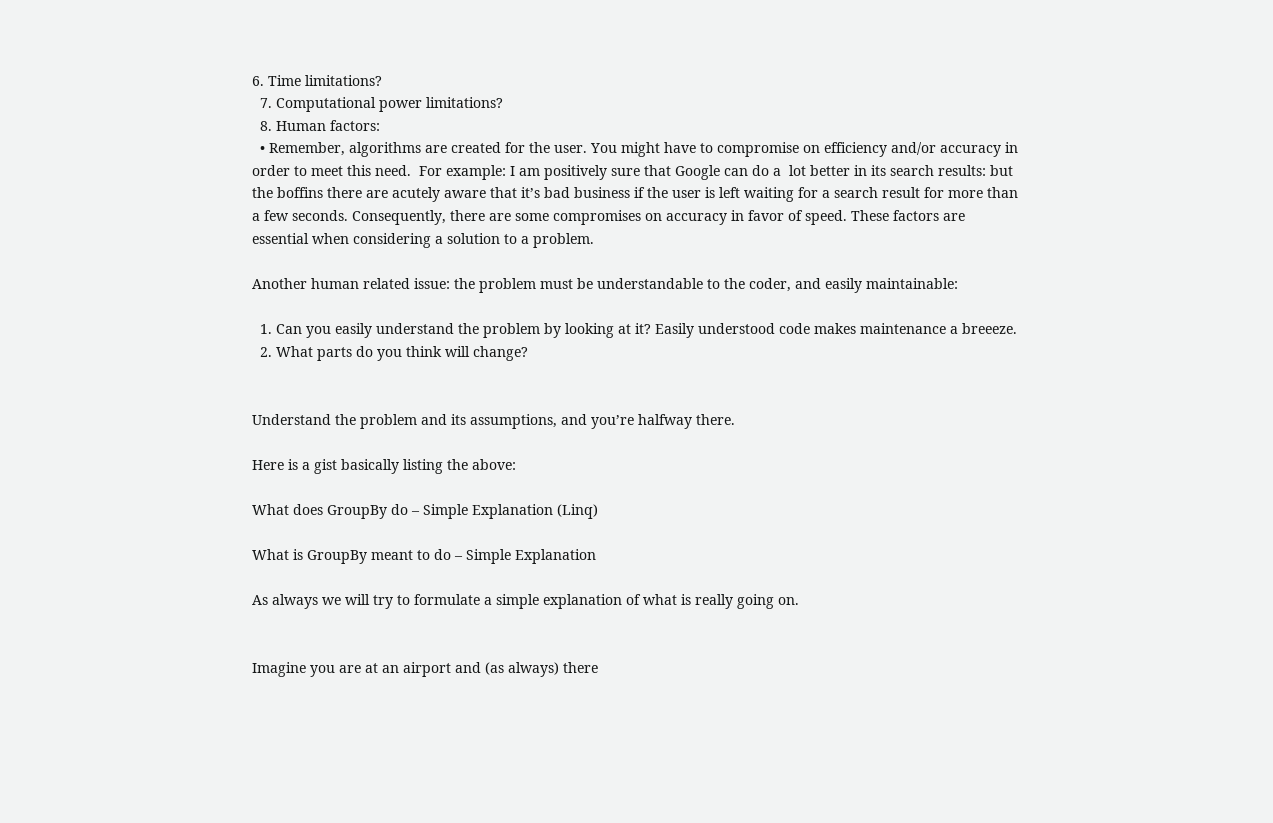6. Time limitations?
  7. Computational power limitations?
  8. Human factors:
  • Remember, algorithms are created for the user. You might have to compromise on efficiency and/or accuracy in order to meet this need.  For example: I am positively sure that Google can do a  lot better in its search results: but the boffins there are acutely aware that it’s bad business if the user is left waiting for a search result for more than a few seconds. Consequently, there are some compromises on accuracy in favor of speed. These factors are essential when considering a solution to a problem.

Another human related issue: the problem must be understandable to the coder, and easily maintainable:

  1. Can you easily understand the problem by looking at it? Easily understood code makes maintenance a breeeze.
  2. What parts do you think will change?


Understand the problem and its assumptions, and you’re halfway there.

Here is a gist basically listing the above:

What does GroupBy do – Simple Explanation (Linq)

What is GroupBy meant to do – Simple Explanation

As always we will try to formulate a simple explanation of what is really going on.


Imagine you are at an airport and (as always) there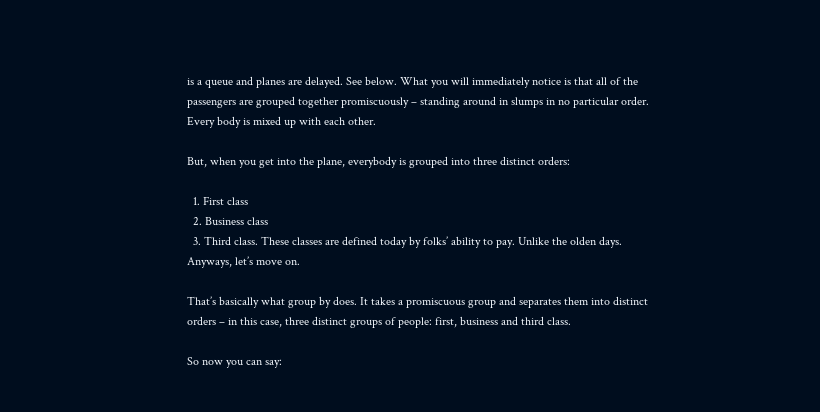is a queue and planes are delayed. See below. What you will immediately notice is that all of the passengers are grouped together promiscuously – standing around in slumps in no particular order. Every body is mixed up with each other.

But, when you get into the plane, everybody is grouped into three distinct orders:

  1. First class
  2. Business class
  3. Third class. These classes are defined today by folks’ ability to pay. Unlike the olden days. Anyways, let’s move on.

That’s basically what group by does. It takes a promiscuous group and separates them into distinct orders – in this case, three distinct groups of people: first, business and third class.

So now you can say: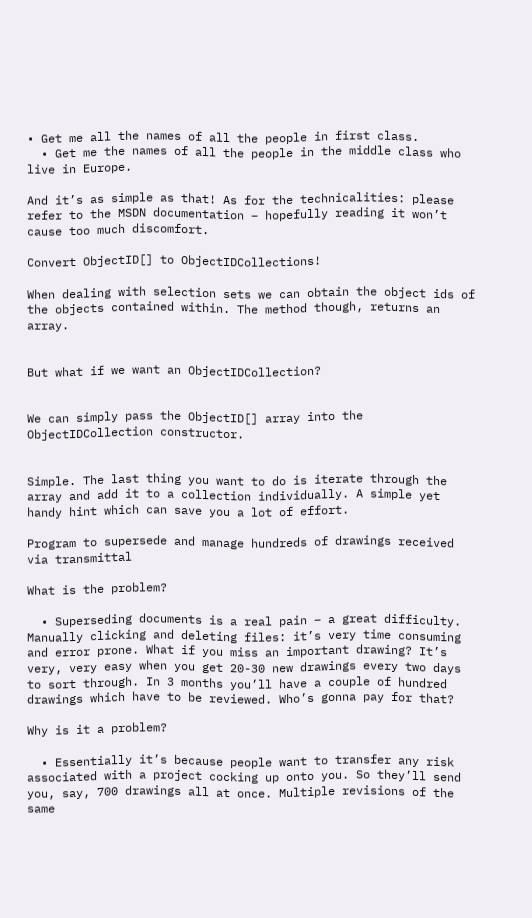• Get me all the names of all the people in first class.
  • Get me the names of all the people in the middle class who live in Europe.

And it’s as simple as that! As for the technicalities: please refer to the MSDN documentation – hopefully reading it won’t cause too much discomfort.

Convert ObjectID[] to ObjectIDCollections!

When dealing with selection sets we can obtain the object ids of the objects contained within. The method though, returns an array.


But what if we want an ObjectIDCollection?


We can simply pass the ObjectID[] array into the ObjectIDCollection constructor.


Simple. The last thing you want to do is iterate through the array and add it to a collection individually. A simple yet handy hint which can save you a lot of effort.

Program to supersede and manage hundreds of drawings received via transmittal

What is the problem?

  • Superseding documents is a real pain – a great difficulty. Manually clicking and deleting files: it’s very time consuming and error prone. What if you miss an important drawing? It’s very, very easy when you get 20-30 new drawings every two days to sort through. In 3 months you’ll have a couple of hundred drawings which have to be reviewed. Who’s gonna pay for that?

Why is it a problem?

  • Essentially it’s because people want to transfer any risk associated with a project cocking up onto you. So they’ll send you, say, 700 drawings all at once. Multiple revisions of the same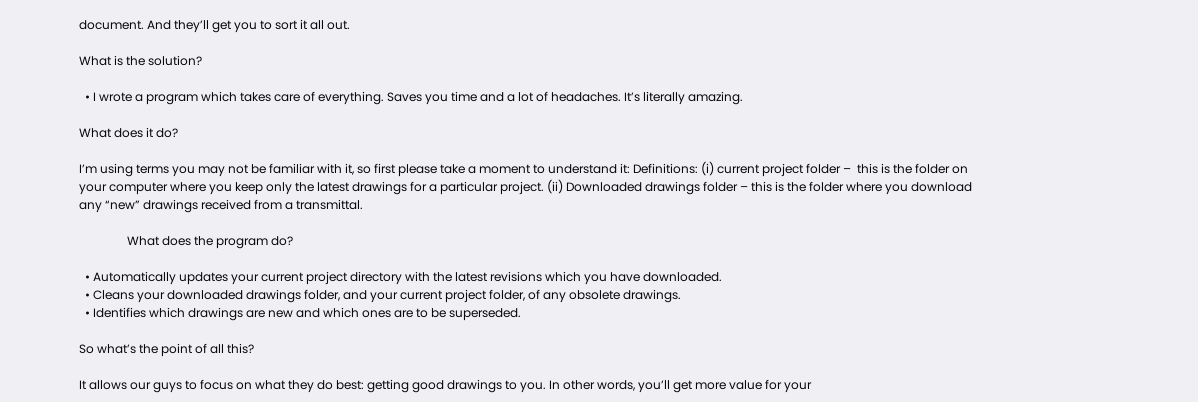document. And they’ll get you to sort it all out.

What is the solution?

  • I wrote a program which takes care of everything. Saves you time and a lot of headaches. It’s literally amazing.

What does it do?

I’m using terms you may not be familiar with it, so first please take a moment to understand it: Definitions: (i) current project folder –  this is the folder on your computer where you keep only the latest drawings for a particular project. (ii) Downloaded drawings folder – this is the folder where you download any “new” drawings received from a transmittal.

                What does the program do?

  • Automatically updates your current project directory with the latest revisions which you have downloaded.
  • Cleans your downloaded drawings folder, and your current project folder, of any obsolete drawings.
  • Identifies which drawings are new and which ones are to be superseded.

So what’s the point of all this?

It allows our guys to focus on what they do best: getting good drawings to you. In other words, you’ll get more value for your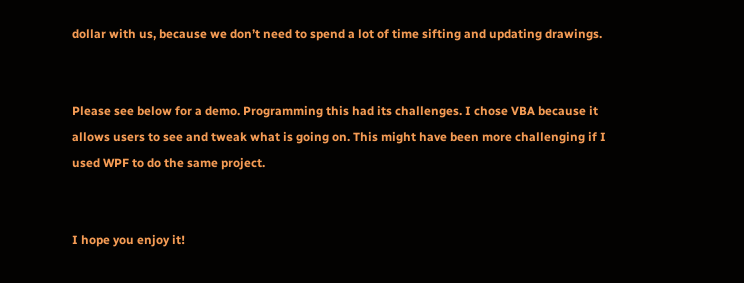dollar with us, because we don’t need to spend a lot of time sifting and updating drawings.


Please see below for a demo. Programming this had its challenges. I chose VBA because it allows users to see and tweak what is going on. This might have been more challenging if I used WPF to do the same project.


I hope you enjoy it!